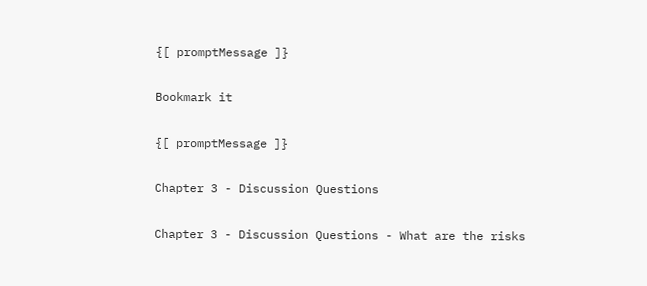{[ promptMessage ]}

Bookmark it

{[ promptMessage ]}

Chapter 3 - Discussion Questions

Chapter 3 - Discussion Questions - What are the risks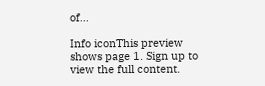of...

Info iconThis preview shows page 1. Sign up to view the full content.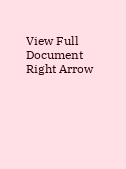View Full Document Right Arrow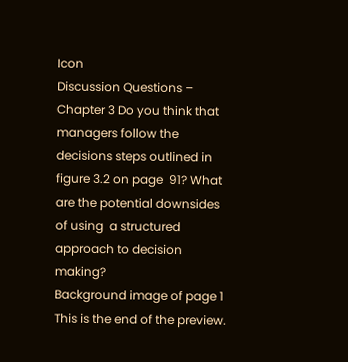Icon
Discussion Questions – Chapter 3 Do you think that managers follow the  decisions steps outlined in figure 3.2 on page  91? What are the potential downsides of using  a structured approach to decision making?
Background image of page 1
This is the end of the preview.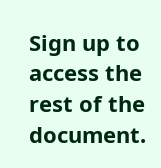Sign up to access the rest of the document.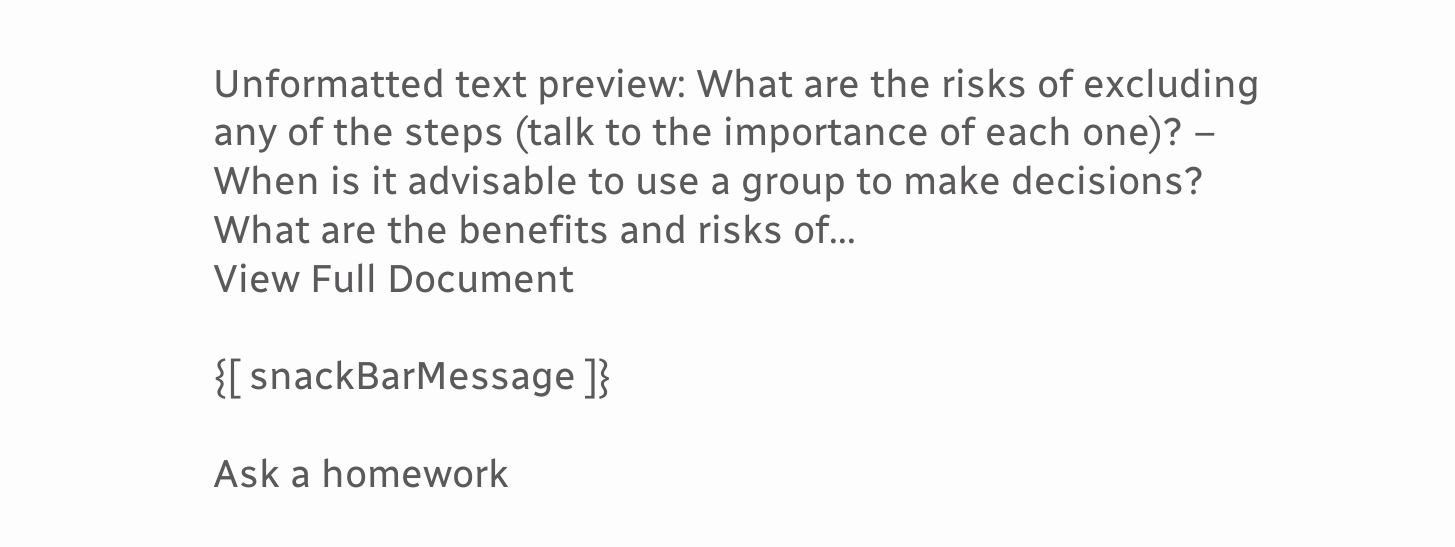Unformatted text preview: What are the risks of excluding any of the steps (talk to the importance of each one)? – When is it advisable to use a group to make decisions? What are the benefits and risks of...
View Full Document

{[ snackBarMessage ]}

Ask a homework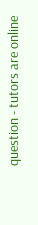question - tutors are online